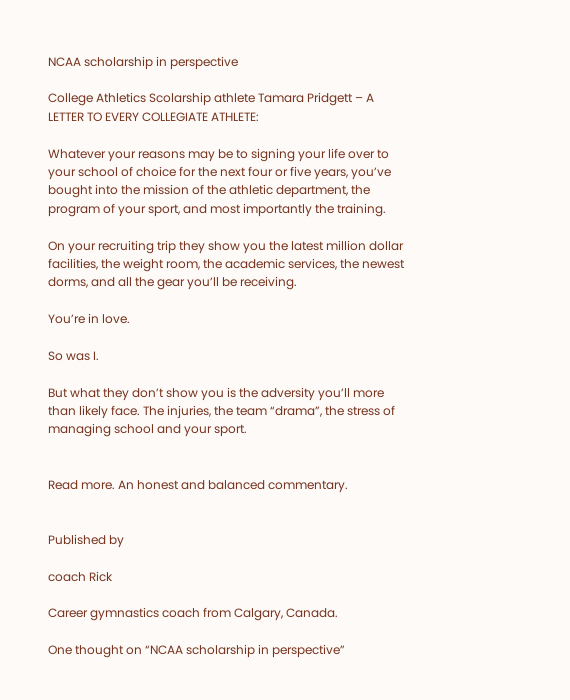NCAA scholarship in perspective

College Athletics Scolarship athlete Tamara Pridgett – A LETTER TO EVERY COLLEGIATE ATHLETE:

Whatever your reasons may be to signing your life over to your school of choice for the next four or five years, you’ve bought into the mission of the athletic department, the program of your sport, and most importantly the training.

On your recruiting trip they show you the latest million dollar facilities, the weight room, the academic services, the newest dorms, and all the gear you’ll be receiving.

You’re in love.

So was I.

But what they don’t show you is the adversity you’ll more than likely face. The injuries, the team “drama”, the stress of managing school and your sport.


Read more. An honest and balanced commentary.


Published by

coach Rick

Career gymnastics coach from Calgary, Canada.

One thought on “NCAA scholarship in perspective”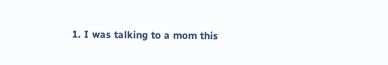1. I was talking to a mom this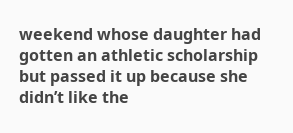weekend whose daughter had gotten an athletic scholarship but passed it up because she didn’t like the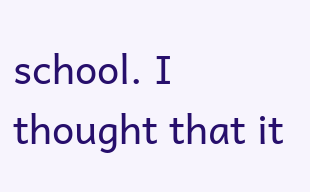school. I thought that it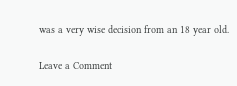was a very wise decision from an 18 year old.

Leave a Comment